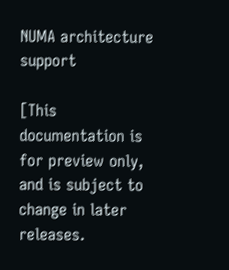NUMA architecture support

[This documentation is for preview only, and is subject to change in later releases.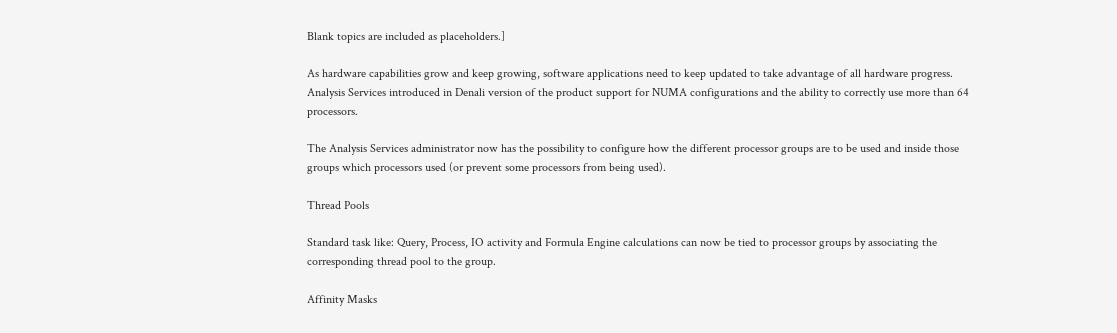Blank topics are included as placeholders.]

As hardware capabilities grow and keep growing, software applications need to keep updated to take advantage of all hardware progress. Analysis Services introduced in Denali version of the product support for NUMA configurations and the ability to correctly use more than 64 processors.

The Analysis Services administrator now has the possibility to configure how the different processor groups are to be used and inside those groups which processors used (or prevent some processors from being used).

Thread Pools

Standard task like: Query, Process, IO activity and Formula Engine calculations can now be tied to processor groups by associating the corresponding thread pool to the group.

Affinity Masks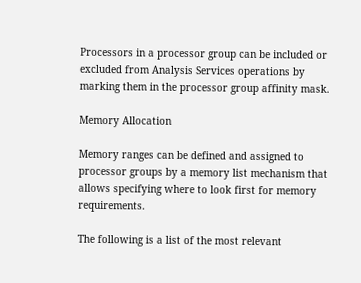Processors in a processor group can be included or excluded from Analysis Services operations by marking them in the processor group affinity mask.

Memory Allocation

Memory ranges can be defined and assigned to processor groups by a memory list mechanism that allows specifying where to look first for memory requirements.

The following is a list of the most relevant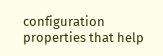configuration properties that help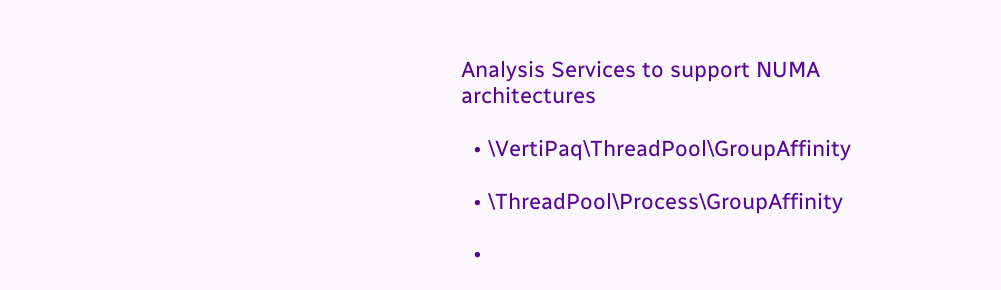Analysis Services to support NUMA architectures

  • \VertiPaq\ThreadPool\GroupAffinity

  • \ThreadPool\Process\GroupAffinity

  •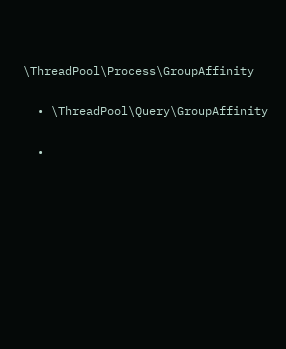\ThreadPool\Process\GroupAffinity

  • \ThreadPool\Query\GroupAffinity

  •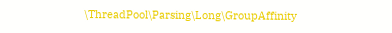\ThreadPool\Parsing\Long\GroupAffinity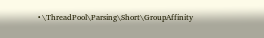• \ThreadPool\Parsing\Short\GroupAffinity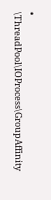• \ThreadPool\IOProcess\GroupAffinity